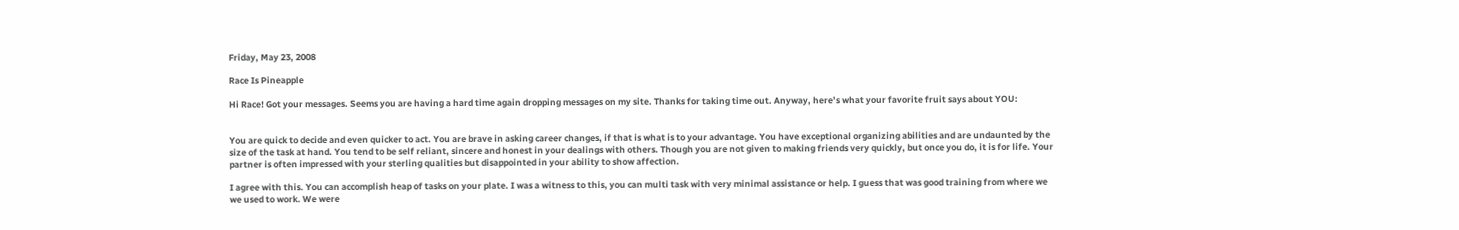Friday, May 23, 2008

Race Is Pineapple

Hi Race! Got your messages. Seems you are having a hard time again dropping messages on my site. Thanks for taking time out. Anyway, here’s what your favorite fruit says about YOU:


You are quick to decide and even quicker to act. You are brave in asking career changes, if that is what is to your advantage. You have exceptional organizing abilities and are undaunted by the size of the task at hand. You tend to be self reliant, sincere and honest in your dealings with others. Though you are not given to making friends very quickly, but once you do, it is for life. Your partner is often impressed with your sterling qualities but disappointed in your ability to show affection.

I agree with this. You can accomplish heap of tasks on your plate. I was a witness to this, you can multi task with very minimal assistance or help. I guess that was good training from where we we used to work. We were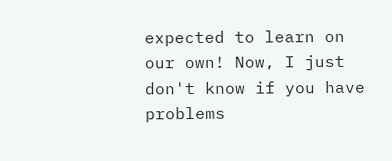expected to learn on our own! Now, I just don't know if you have problems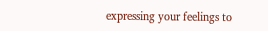expressing your feelings to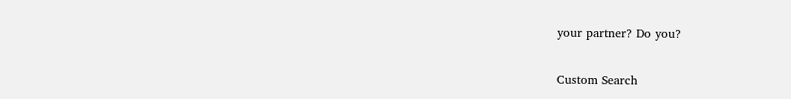your partner? Do you?

Custom Search